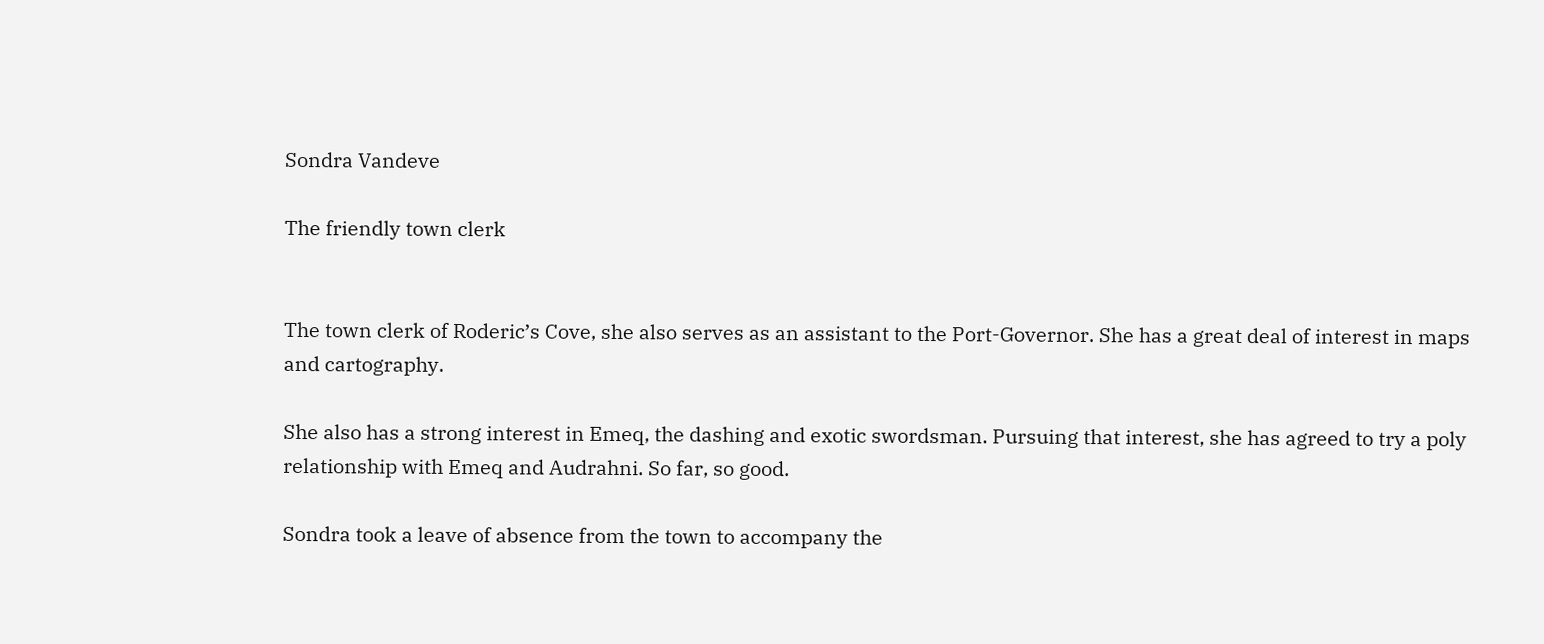Sondra Vandeve

The friendly town clerk


The town clerk of Roderic’s Cove, she also serves as an assistant to the Port-Governor. She has a great deal of interest in maps and cartography.

She also has a strong interest in Emeq, the dashing and exotic swordsman. Pursuing that interest, she has agreed to try a poly relationship with Emeq and Audrahni. So far, so good.

Sondra took a leave of absence from the town to accompany the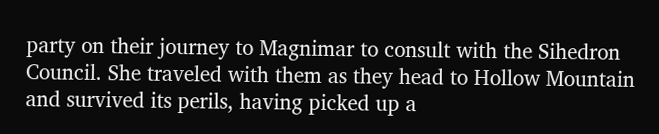party on their journey to Magnimar to consult with the Sihedron Council. She traveled with them as they head to Hollow Mountain and survived its perils, having picked up a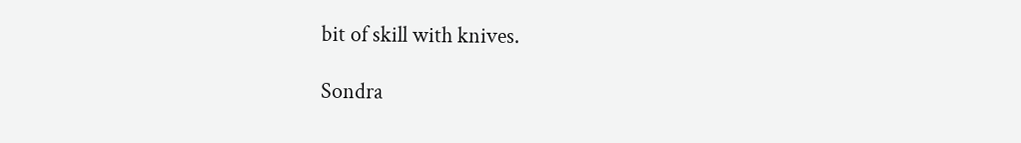bit of skill with knives.

Sondra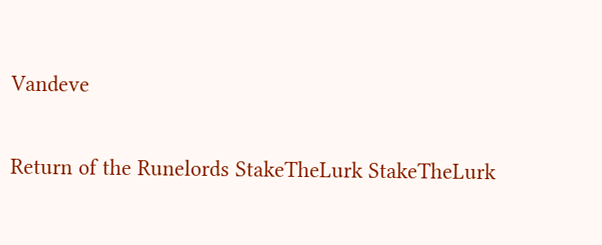Vandeve

Return of the Runelords StakeTheLurk StakeTheLurk